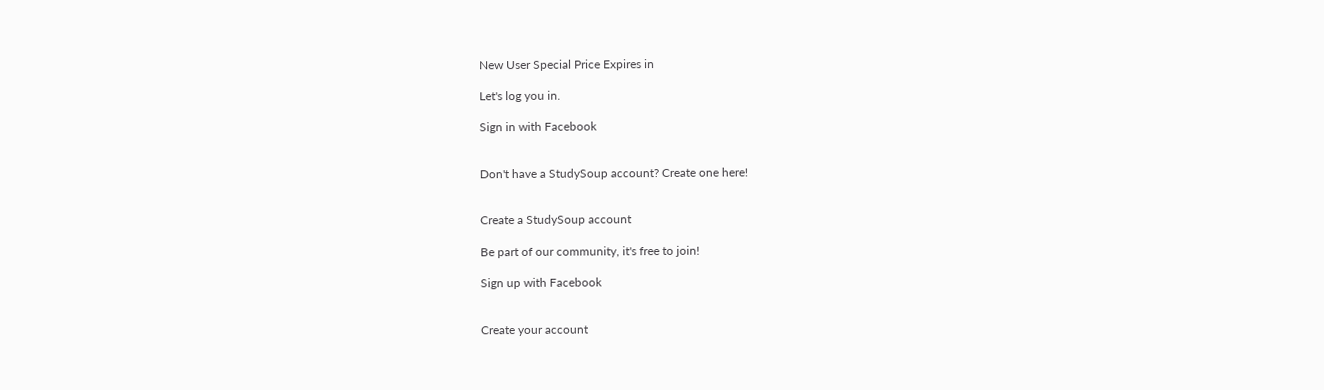New User Special Price Expires in

Let's log you in.

Sign in with Facebook


Don't have a StudySoup account? Create one here!


Create a StudySoup account

Be part of our community, it's free to join!

Sign up with Facebook


Create your account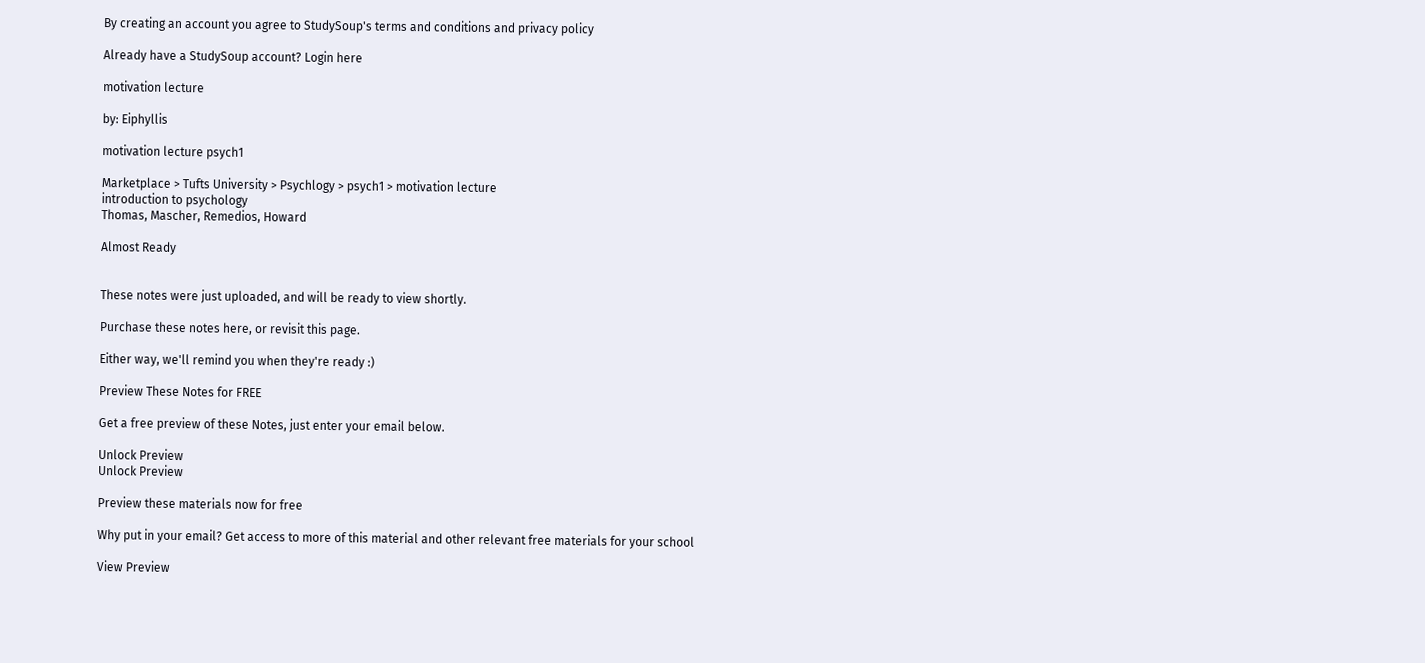By creating an account you agree to StudySoup's terms and conditions and privacy policy

Already have a StudySoup account? Login here

motivation lecture

by: Eiphyllis

motivation lecture psych1

Marketplace > Tufts University > Psychlogy > psych1 > motivation lecture
introduction to psychology
Thomas, Mascher, Remedios, Howard

Almost Ready


These notes were just uploaded, and will be ready to view shortly.

Purchase these notes here, or revisit this page.

Either way, we'll remind you when they're ready :)

Preview These Notes for FREE

Get a free preview of these Notes, just enter your email below.

Unlock Preview
Unlock Preview

Preview these materials now for free

Why put in your email? Get access to more of this material and other relevant free materials for your school

View Preview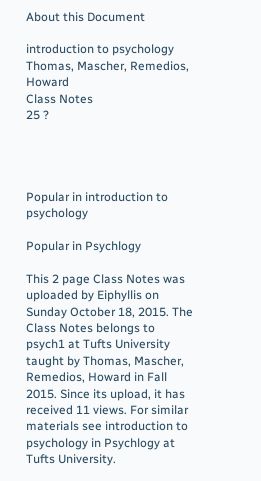About this Document

introduction to psychology
Thomas, Mascher, Remedios, Howard
Class Notes
25 ?




Popular in introduction to psychology

Popular in Psychlogy

This 2 page Class Notes was uploaded by Eiphyllis on Sunday October 18, 2015. The Class Notes belongs to psych1 at Tufts University taught by Thomas, Mascher, Remedios, Howard in Fall 2015. Since its upload, it has received 11 views. For similar materials see introduction to psychology in Psychlogy at Tufts University.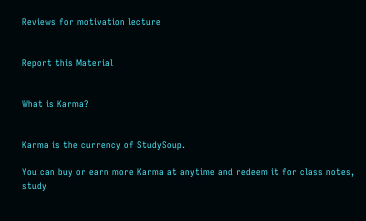Reviews for motivation lecture


Report this Material


What is Karma?


Karma is the currency of StudySoup.

You can buy or earn more Karma at anytime and redeem it for class notes, study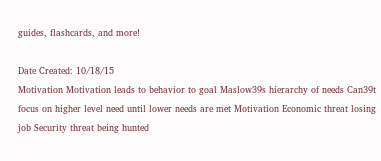guides, flashcards, and more!

Date Created: 10/18/15
Motivation Motivation leads to behavior to goal Maslow39s hierarchy of needs Can39t focus on higher level need until lower needs are met Motivation Economic threat losing job Security threat being hunted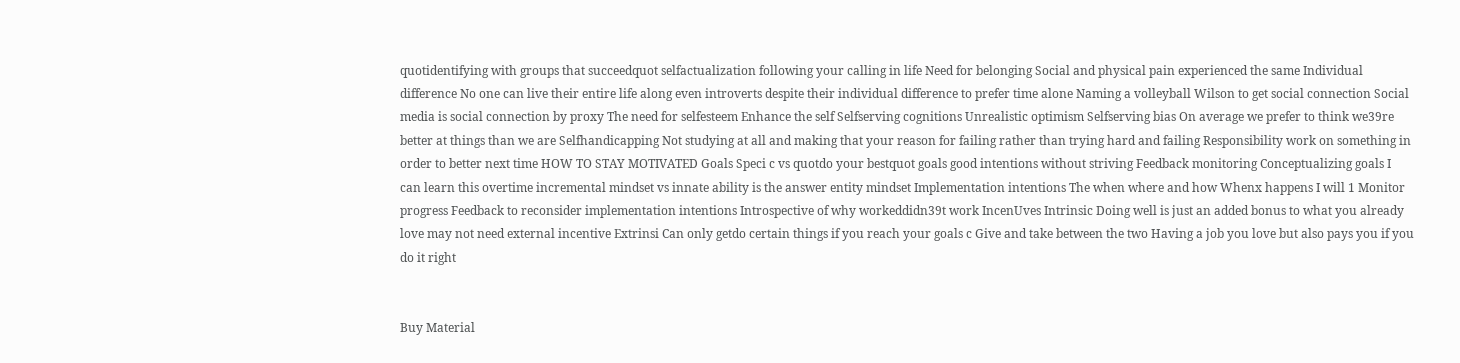quotidentifying with groups that succeedquot selfactualization following your calling in life Need for belonging Social and physical pain experienced the same Individual difference No one can live their entire life along even introverts despite their individual difference to prefer time alone Naming a volleyball Wilson to get social connection Social media is social connection by proxy The need for selfesteem Enhance the self Selfserving cognitions Unrealistic optimism Selfserving bias On average we prefer to think we39re better at things than we are Selfhandicapping Not studying at all and making that your reason for failing rather than trying hard and failing Responsibility work on something in order to better next time HOW TO STAY MOTIVATED Goals Speci c vs quotdo your bestquot goals good intentions without striving Feedback monitoring Conceptualizing goals I can learn this overtime incremental mindset vs innate ability is the answer entity mindset Implementation intentions The when where and how Whenx happens I will 1 Monitor progress Feedback to reconsider implementation intentions Introspective of why workeddidn39t work IncenUves Intrinsic Doing well is just an added bonus to what you already love may not need external incentive Extrinsi Can only getdo certain things if you reach your goals c Give and take between the two Having a job you love but also pays you if you do it right


Buy Material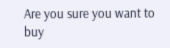Are you sure you want to buy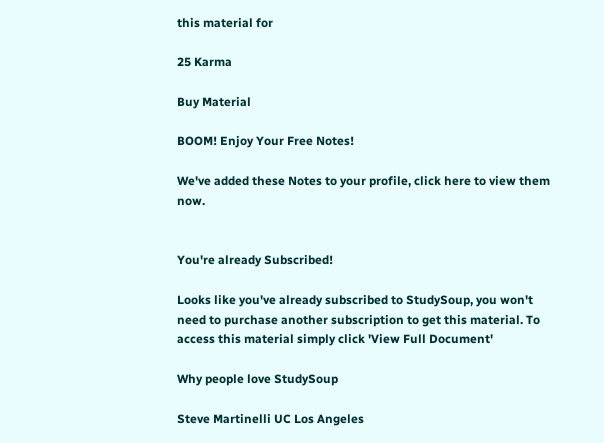this material for

25 Karma

Buy Material

BOOM! Enjoy Your Free Notes!

We've added these Notes to your profile, click here to view them now.


You're already Subscribed!

Looks like you've already subscribed to StudySoup, you won't need to purchase another subscription to get this material. To access this material simply click 'View Full Document'

Why people love StudySoup

Steve Martinelli UC Los Angeles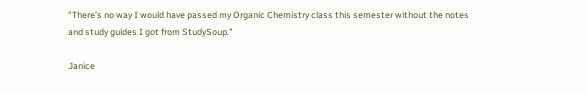"There's no way I would have passed my Organic Chemistry class this semester without the notes and study guides I got from StudySoup."

Janice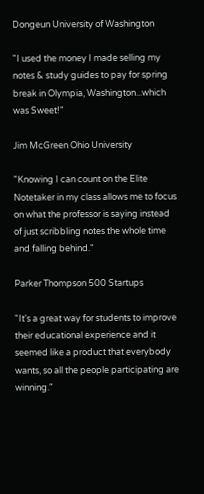Dongeun University of Washington

"I used the money I made selling my notes & study guides to pay for spring break in Olympia, Washington...which was Sweet!"

Jim McGreen Ohio University

"Knowing I can count on the Elite Notetaker in my class allows me to focus on what the professor is saying instead of just scribbling notes the whole time and falling behind."

Parker Thompson 500 Startups

"It's a great way for students to improve their educational experience and it seemed like a product that everybody wants, so all the people participating are winning."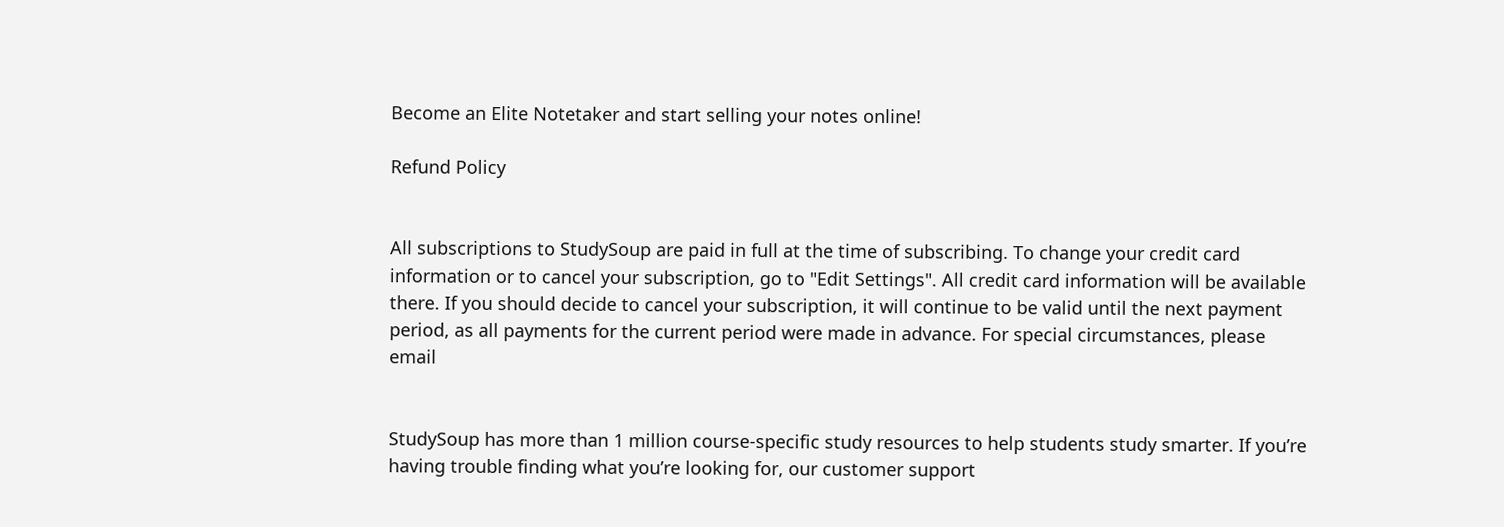Become an Elite Notetaker and start selling your notes online!

Refund Policy


All subscriptions to StudySoup are paid in full at the time of subscribing. To change your credit card information or to cancel your subscription, go to "Edit Settings". All credit card information will be available there. If you should decide to cancel your subscription, it will continue to be valid until the next payment period, as all payments for the current period were made in advance. For special circumstances, please email


StudySoup has more than 1 million course-specific study resources to help students study smarter. If you’re having trouble finding what you’re looking for, our customer support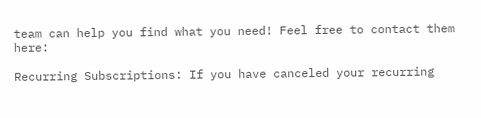team can help you find what you need! Feel free to contact them here:

Recurring Subscriptions: If you have canceled your recurring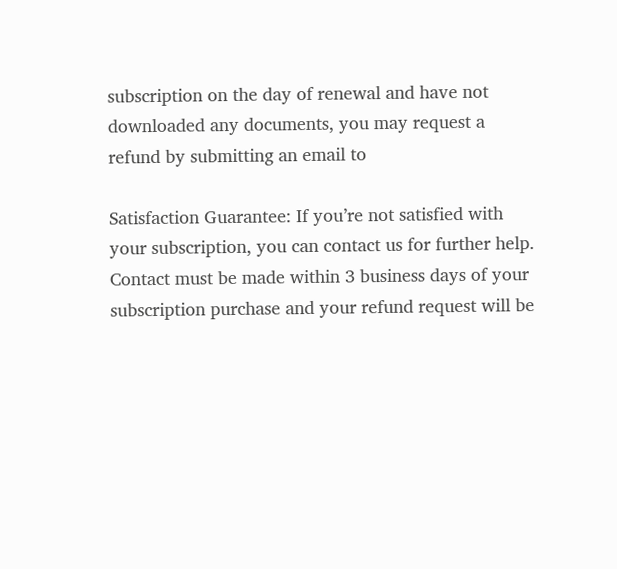subscription on the day of renewal and have not downloaded any documents, you may request a refund by submitting an email to

Satisfaction Guarantee: If you’re not satisfied with your subscription, you can contact us for further help. Contact must be made within 3 business days of your subscription purchase and your refund request will be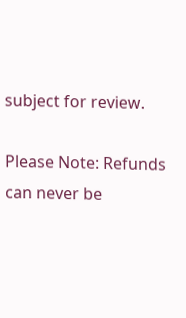subject for review.

Please Note: Refunds can never be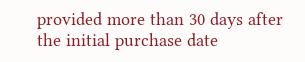provided more than 30 days after the initial purchase date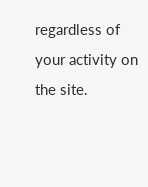regardless of your activity on the site.